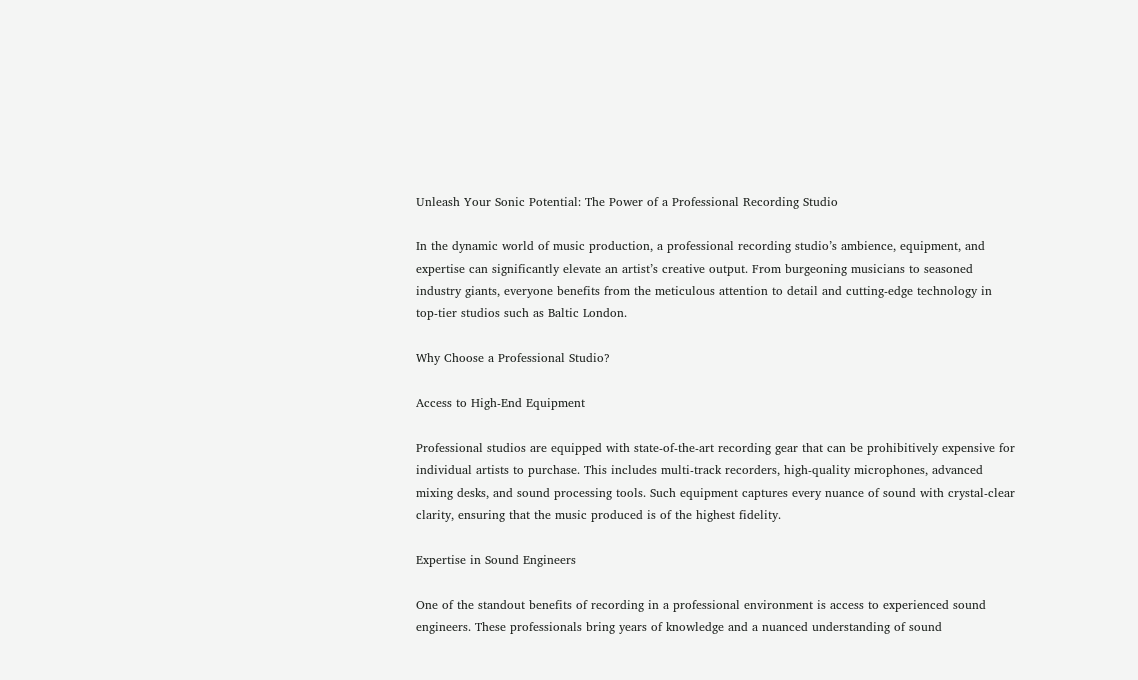Unleash Your Sonic Potential: The Power of a Professional Recording Studio

In the dynamic world of music production, a professional recording studio’s ambience, equipment, and expertise can significantly elevate an artist’s creative output. From burgeoning musicians to seasoned industry giants, everyone benefits from the meticulous attention to detail and cutting-edge technology in top-tier studios such as Baltic London.

Why Choose a Professional Studio?

Access to High-End Equipment

Professional studios are equipped with state-of-the-art recording gear that can be prohibitively expensive for individual artists to purchase. This includes multi-track recorders, high-quality microphones, advanced mixing desks, and sound processing tools. Such equipment captures every nuance of sound with crystal-clear clarity, ensuring that the music produced is of the highest fidelity.

Expertise in Sound Engineers

One of the standout benefits of recording in a professional environment is access to experienced sound engineers. These professionals bring years of knowledge and a nuanced understanding of sound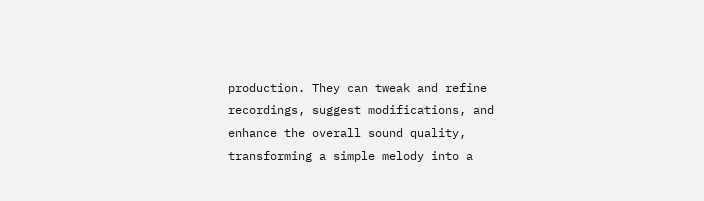production. They can tweak and refine recordings, suggest modifications, and enhance the overall sound quality, transforming a simple melody into a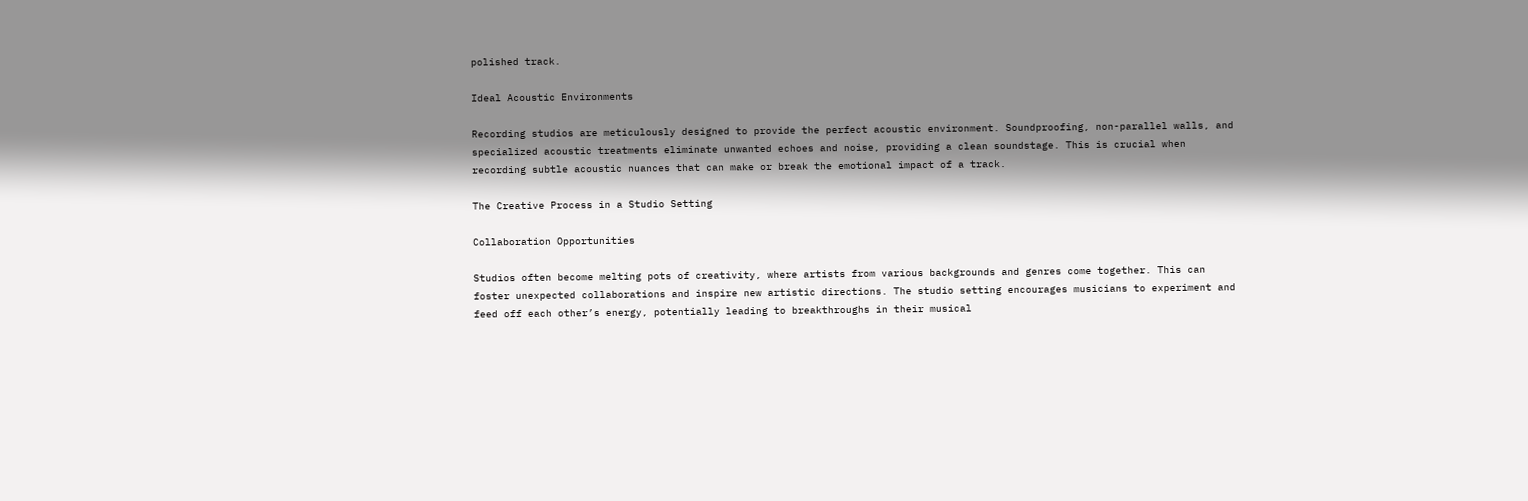polished track.

Ideal Acoustic Environments

Recording studios are meticulously designed to provide the perfect acoustic environment. Soundproofing, non-parallel walls, and specialized acoustic treatments eliminate unwanted echoes and noise, providing a clean soundstage. This is crucial when recording subtle acoustic nuances that can make or break the emotional impact of a track.

The Creative Process in a Studio Setting

Collaboration Opportunities

Studios often become melting pots of creativity, where artists from various backgrounds and genres come together. This can foster unexpected collaborations and inspire new artistic directions. The studio setting encourages musicians to experiment and feed off each other’s energy, potentially leading to breakthroughs in their musical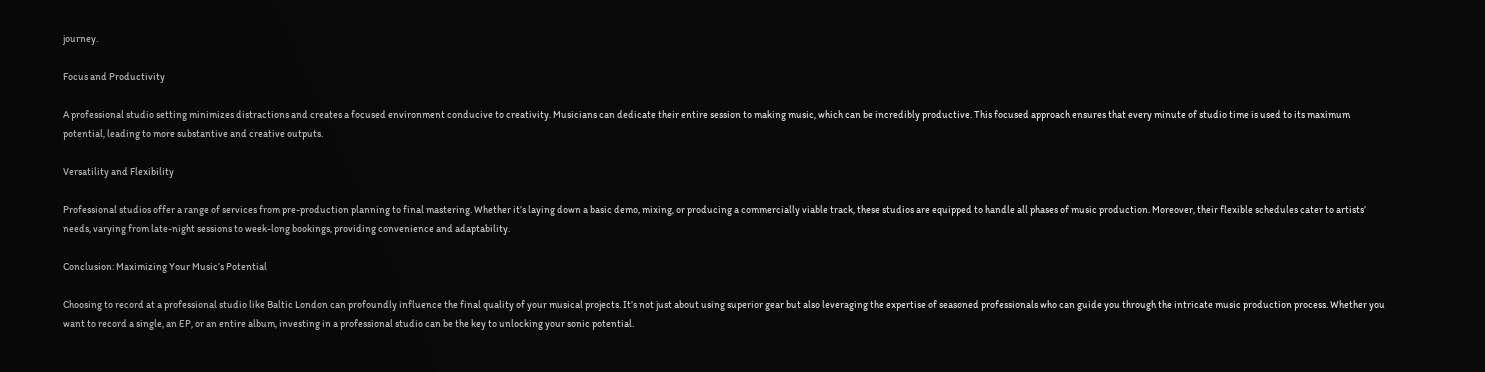journey.

Focus and Productivity

A professional studio setting minimizes distractions and creates a focused environment conducive to creativity. Musicians can dedicate their entire session to making music, which can be incredibly productive. This focused approach ensures that every minute of studio time is used to its maximum potential, leading to more substantive and creative outputs.

Versatility and Flexibility

Professional studios offer a range of services from pre-production planning to final mastering. Whether it’s laying down a basic demo, mixing, or producing a commercially viable track, these studios are equipped to handle all phases of music production. Moreover, their flexible schedules cater to artists’ needs, varying from late-night sessions to week-long bookings, providing convenience and adaptability.

Conclusion: Maximizing Your Music’s Potential

Choosing to record at a professional studio like Baltic London can profoundly influence the final quality of your musical projects. It’s not just about using superior gear but also leveraging the expertise of seasoned professionals who can guide you through the intricate music production process. Whether you want to record a single, an EP, or an entire album, investing in a professional studio can be the key to unlocking your sonic potential.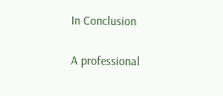In Conclusion

A professional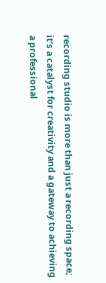recording studio is more than just a recording space; it’s a catalyst for creativity and a gateway to achieving a professional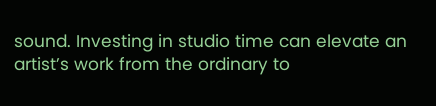sound. Investing in studio time can elevate an artist’s work from the ordinary to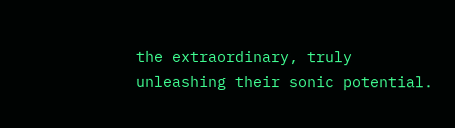the extraordinary, truly unleashing their sonic potential.